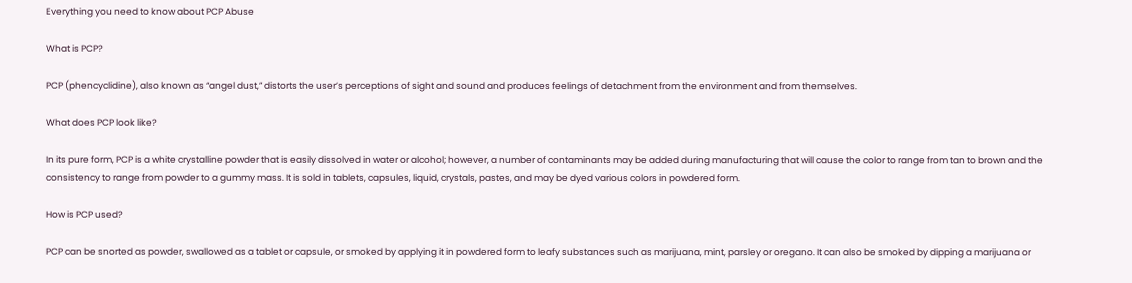Everything you need to know about PCP Abuse

What is PCP?

PCP (phencyclidine), also known as “angel dust,” distorts the user’s perceptions of sight and sound and produces feelings of detachment from the environment and from themselves.

What does PCP look like?

In its pure form, PCP is a white crystalline powder that is easily dissolved in water or alcohol; however, a number of contaminants may be added during manufacturing that will cause the color to range from tan to brown and the consistency to range from powder to a gummy mass. It is sold in tablets, capsules, liquid, crystals, pastes, and may be dyed various colors in powdered form.

How is PCP used?

PCP can be snorted as powder, swallowed as a tablet or capsule, or smoked by applying it in powdered form to leafy substances such as marijuana, mint, parsley or oregano. It can also be smoked by dipping a marijuana or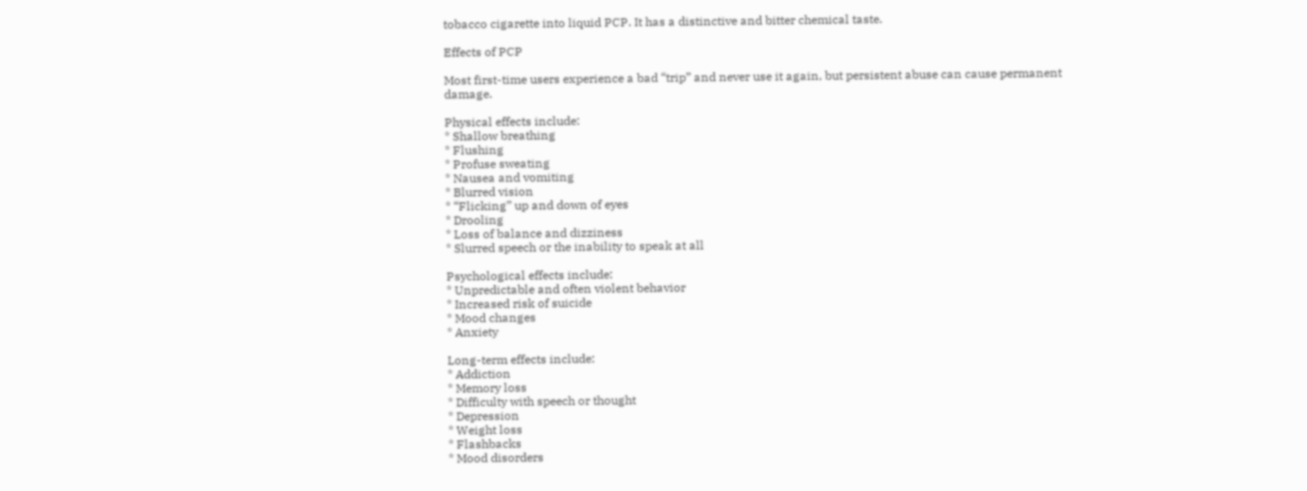tobacco cigarette into liquid PCP. It has a distinctive and bitter chemical taste.

Effects of PCP

Most first-time users experience a bad “trip” and never use it again, but persistent abuse can cause permanent damage.

Physical effects include:
* Shallow breathing
* Flushing
* Profuse sweating
* Nausea and vomiting
* Blurred vision
* “Flicking” up and down of eyes
* Drooling
* Loss of balance and dizziness
* Slurred speech or the inability to speak at all

Psychological effects include:
* Unpredictable and often violent behavior
* Increased risk of suicide
* Mood changes
* Anxiety

Long-term effects include:
* Addiction
* Memory loss
* Difficulty with speech or thought
* Depression
* Weight loss
* Flashbacks
* Mood disorders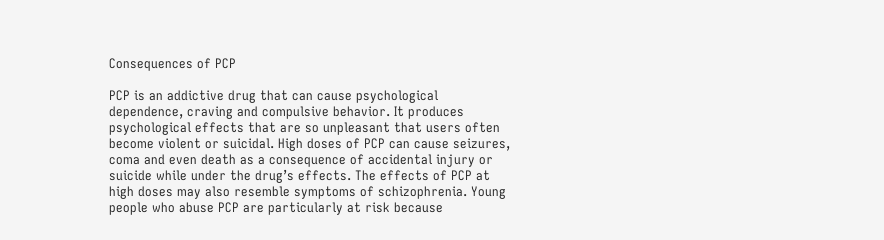Consequences of PCP

PCP is an addictive drug that can cause psychological dependence, craving and compulsive behavior. It produces psychological effects that are so unpleasant that users often become violent or suicidal. High doses of PCP can cause seizures, coma and even death as a consequence of accidental injury or suicide while under the drug’s effects. The effects of PCP at high doses may also resemble symptoms of schizophrenia. Young people who abuse PCP are particularly at risk because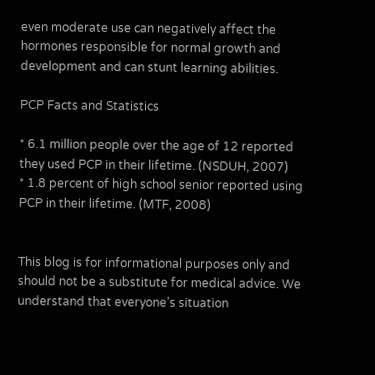even moderate use can negatively affect the hormones responsible for normal growth and development and can stunt learning abilities.

PCP Facts and Statistics

* 6.1 million people over the age of 12 reported they used PCP in their lifetime. (NSDUH, 2007)
* 1.8 percent of high school senior reported using PCP in their lifetime. (MTF, 2008)


This blog is for informational purposes only and should not be a substitute for medical advice. We understand that everyone’s situation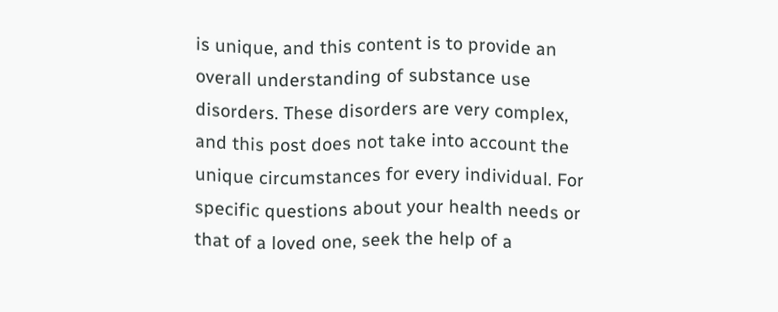is unique, and this content is to provide an overall understanding of substance use disorders. These disorders are very complex, and this post does not take into account the unique circumstances for every individual. For specific questions about your health needs or that of a loved one, seek the help of a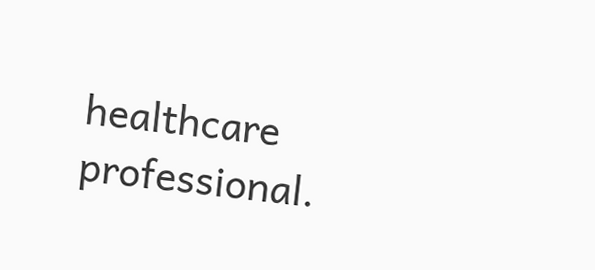healthcare professional.